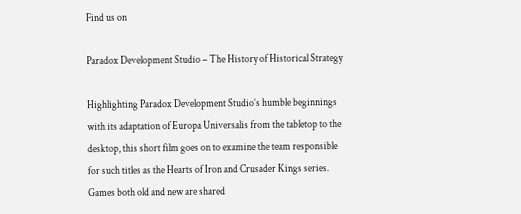Find us on

Paradox Development Studio – The History of Historical Strategy

Highlighting Paradox Development Studio’s humble beginnings with its adaptation of Europa Universalis from the tabletop to the desktop, this short film goes on to examine the team responsible for such titles as the Hearts of Iron and Crusader Kings series. Games both old and new are shared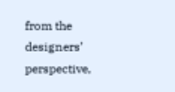from the designers’ perspective,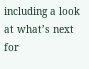including a look at what’s next for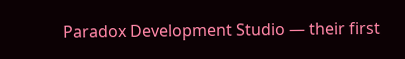Paradox Development Studio — their first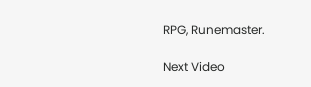RPG, Runemaster.

Next Video